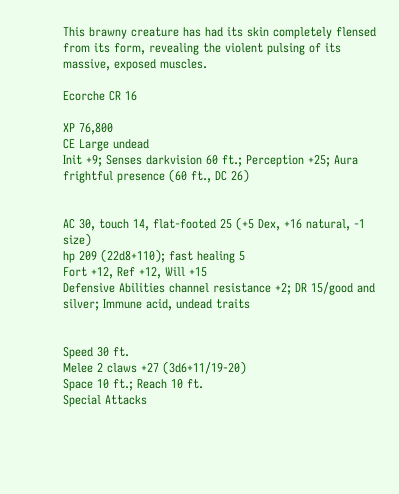This brawny creature has had its skin completely flensed from its form, revealing the violent pulsing of its massive, exposed muscles.

Ecorche CR 16

XP 76,800
CE Large undead
Init +9; Senses darkvision 60 ft.; Perception +25; Aura frightful presence (60 ft., DC 26)


AC 30, touch 14, flat-footed 25 (+5 Dex, +16 natural, -1 size)
hp 209 (22d8+110); fast healing 5
Fort +12, Ref +12, Will +15
Defensive Abilities channel resistance +2; DR 15/good and silver; Immune acid, undead traits


Speed 30 ft.
Melee 2 claws +27 (3d6+11/19-20)
Space 10 ft.; Reach 10 ft.
Special Attacks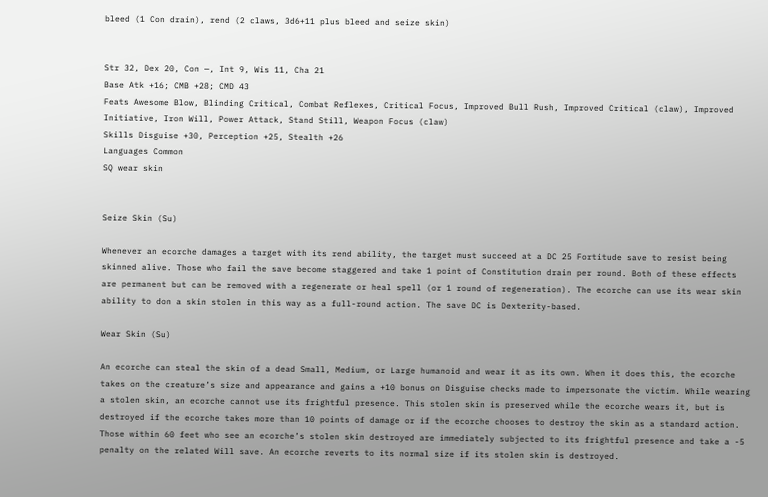bleed (1 Con drain), rend (2 claws, 3d6+11 plus bleed and seize skin)


Str 32, Dex 20, Con —, Int 9, Wis 11, Cha 21
Base Atk +16; CMB +28; CMD 43
Feats Awesome Blow, Blinding Critical, Combat Reflexes, Critical Focus, Improved Bull Rush, Improved Critical (claw), Improved Initiative, Iron Will, Power Attack, Stand Still, Weapon Focus (claw)
Skills Disguise +30, Perception +25, Stealth +26
Languages Common
SQ wear skin


Seize Skin (Su)

Whenever an ecorche damages a target with its rend ability, the target must succeed at a DC 25 Fortitude save to resist being skinned alive. Those who fail the save become staggered and take 1 point of Constitution drain per round. Both of these effects are permanent but can be removed with a regenerate or heal spell (or 1 round of regeneration). The ecorche can use its wear skin ability to don a skin stolen in this way as a full-round action. The save DC is Dexterity-based.

Wear Skin (Su)

An ecorche can steal the skin of a dead Small, Medium, or Large humanoid and wear it as its own. When it does this, the ecorche takes on the creature’s size and appearance and gains a +10 bonus on Disguise checks made to impersonate the victim. While wearing a stolen skin, an ecorche cannot use its frightful presence. This stolen skin is preserved while the ecorche wears it, but is destroyed if the ecorche takes more than 10 points of damage or if the ecorche chooses to destroy the skin as a standard action. Those within 60 feet who see an ecorche’s stolen skin destroyed are immediately subjected to its frightful presence and take a -5 penalty on the related Will save. An ecorche reverts to its normal size if its stolen skin is destroyed.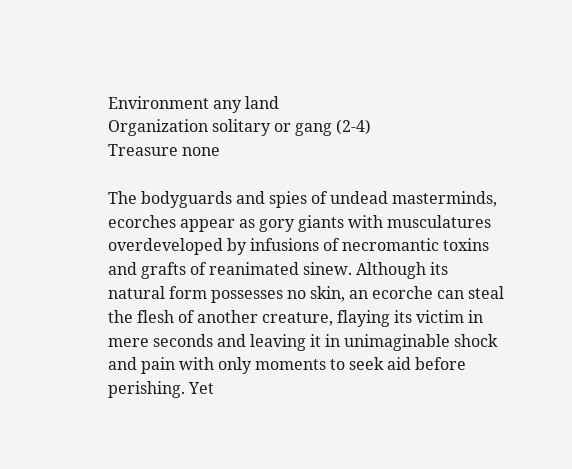Environment any land
Organization solitary or gang (2-4)
Treasure none

The bodyguards and spies of undead masterminds, ecorches appear as gory giants with musculatures overdeveloped by infusions of necromantic toxins and grafts of reanimated sinew. Although its natural form possesses no skin, an ecorche can steal the flesh of another creature, flaying its victim in mere seconds and leaving it in unimaginable shock and pain with only moments to seek aid before perishing. Yet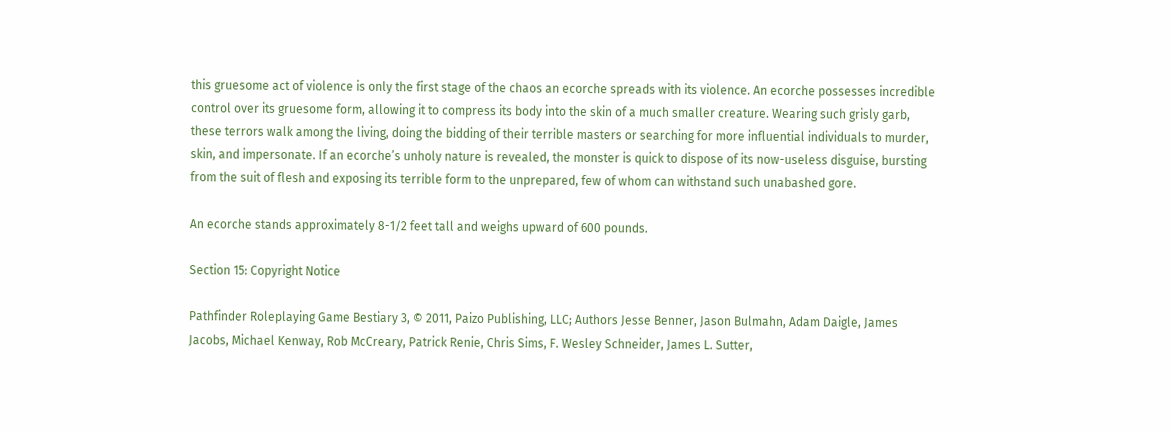this gruesome act of violence is only the first stage of the chaos an ecorche spreads with its violence. An ecorche possesses incredible control over its gruesome form, allowing it to compress its body into the skin of a much smaller creature. Wearing such grisly garb, these terrors walk among the living, doing the bidding of their terrible masters or searching for more influential individuals to murder, skin, and impersonate. If an ecorche’s unholy nature is revealed, the monster is quick to dispose of its now-useless disguise, bursting from the suit of flesh and exposing its terrible form to the unprepared, few of whom can withstand such unabashed gore.

An ecorche stands approximately 8-1/2 feet tall and weighs upward of 600 pounds.

Section 15: Copyright Notice

Pathfinder Roleplaying Game Bestiary 3, © 2011, Paizo Publishing, LLC; Authors Jesse Benner, Jason Bulmahn, Adam Daigle, James Jacobs, Michael Kenway, Rob McCreary, Patrick Renie, Chris Sims, F. Wesley Schneider, James L. Sutter,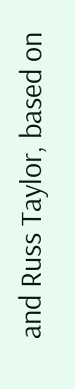and Russ Taylor, based on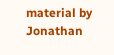material by Jonathan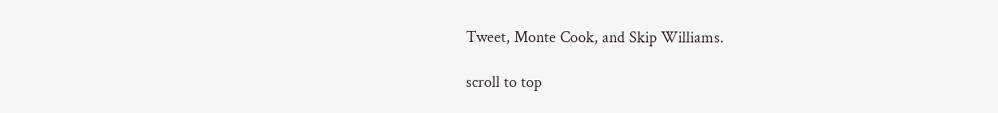Tweet, Monte Cook, and Skip Williams.

scroll to top